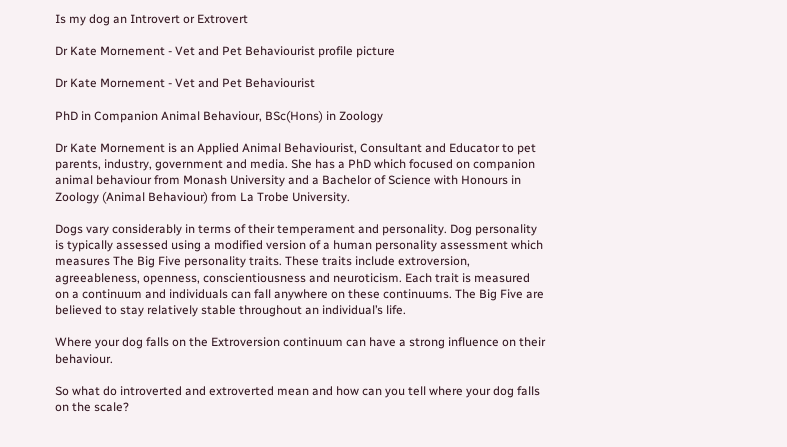Is my dog an Introvert or Extrovert

Dr Kate Mornement - Vet and Pet Behaviourist profile picture

Dr Kate Mornement - Vet and Pet Behaviourist

PhD in Companion Animal Behaviour, BSc(Hons) in Zoology

Dr Kate Mornement is an Applied Animal Behaviourist, Consultant and Educator to pet parents, industry, government and media. She has a PhD which focused on companion animal behaviour from Monash University and a Bachelor of Science with Honours in Zoology (Animal Behaviour) from La Trobe University.

Dogs vary considerably in terms of their temperament and personality. Dog personality is typically assessed using a modified version of a human personality assessment which measures The Big Five personality traits. These traits include extroversion, agreeableness, openness, conscientiousness and neuroticism. Each trait is measured on a continuum and individuals can fall anywhere on these continuums. The Big Five are believed to stay relatively stable throughout an individual’s life.

Where your dog falls on the Extroversion continuum can have a strong influence on their behaviour.

So what do introverted and extroverted mean and how can you tell where your dog falls on the scale?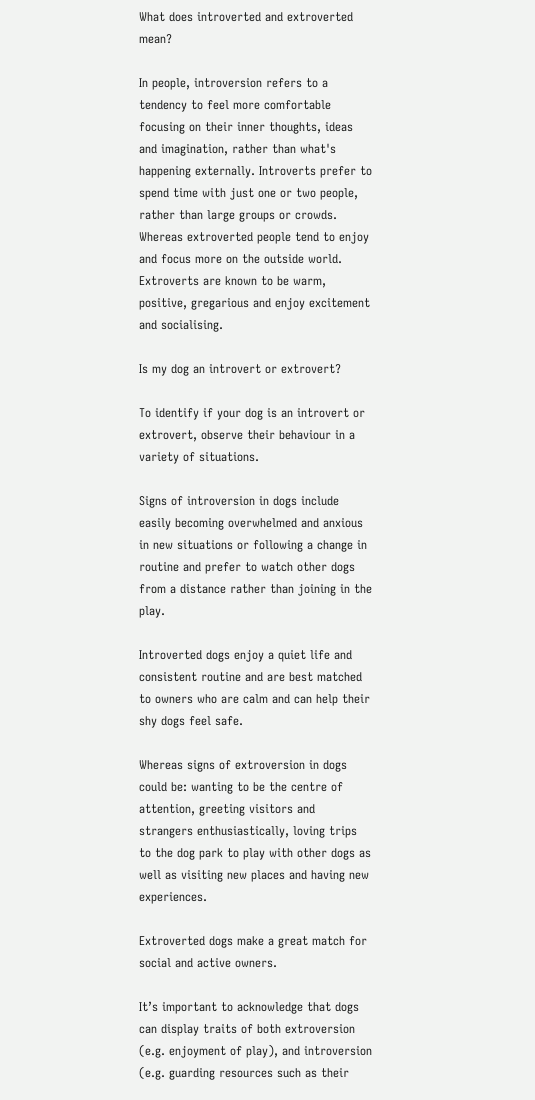What does introverted and extroverted mean?

In people, introversion refers to a tendency to feel more comfortable focusing on their inner thoughts, ideas and imagination, rather than what's happening externally. Introverts prefer to spend time with just one or two people, rather than large groups or crowds. Whereas extroverted people tend to enjoy and focus more on the outside world. Extroverts are known to be warm, positive, gregarious and enjoy excitement and socialising.

Is my dog an introvert or extrovert?

To identify if your dog is an introvert or extrovert, observe their behaviour in a variety of situations.

Signs of introversion in dogs include easily becoming overwhelmed and anxious in new situations or following a change in routine and prefer to watch other dogs from a distance rather than joining in the play.

Introverted dogs enjoy a quiet life and consistent routine and are best matched to owners who are calm and can help their shy dogs feel safe.

Whereas signs of extroversion in dogs could be: wanting to be the centre of attention, greeting visitors and strangers enthusiastically, loving trips to the dog park to play with other dogs as well as visiting new places and having new experiences.

Extroverted dogs make a great match for social and active owners.

It’s important to acknowledge that dogs can display traits of both extroversion (e.g. enjoyment of play), and introversion (e.g. guarding resources such as their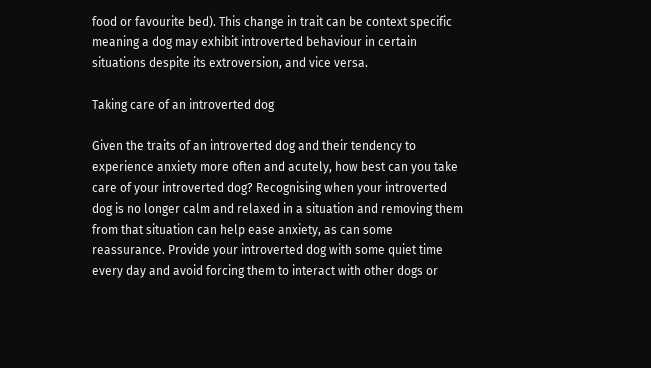food or favourite bed). This change in trait can be context specific meaning a dog may exhibit introverted behaviour in certain situations despite its extroversion, and vice versa.

Taking care of an introverted dog

Given the traits of an introverted dog and their tendency to experience anxiety more often and acutely, how best can you take care of your introverted dog? Recognising when your introverted dog is no longer calm and relaxed in a situation and removing them from that situation can help ease anxiety, as can some reassurance. Provide your introverted dog with some quiet time every day and avoid forcing them to interact with other dogs or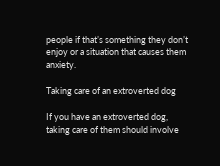people if that’s something they don’t enjoy or a situation that causes them anxiety.

Taking care of an extroverted dog

If you have an extroverted dog, taking care of them should involve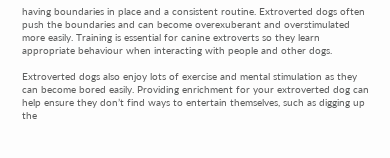having boundaries in place and a consistent routine. Extroverted dogs often push the boundaries and can become overexuberant and overstimulated more easily. Training is essential for canine extroverts so they learn appropriate behaviour when interacting with people and other dogs.

Extroverted dogs also enjoy lots of exercise and mental stimulation as they can become bored easily. Providing enrichment for your extroverted dog can help ensure they don’t find ways to entertain themselves, such as digging up the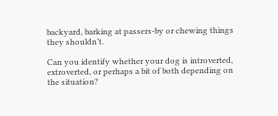backyard, barking at passers-by or chewing things they shouldn’t.

Can you identify whether your dog is introverted, extroverted, or perhaps a bit of both depending on the situation?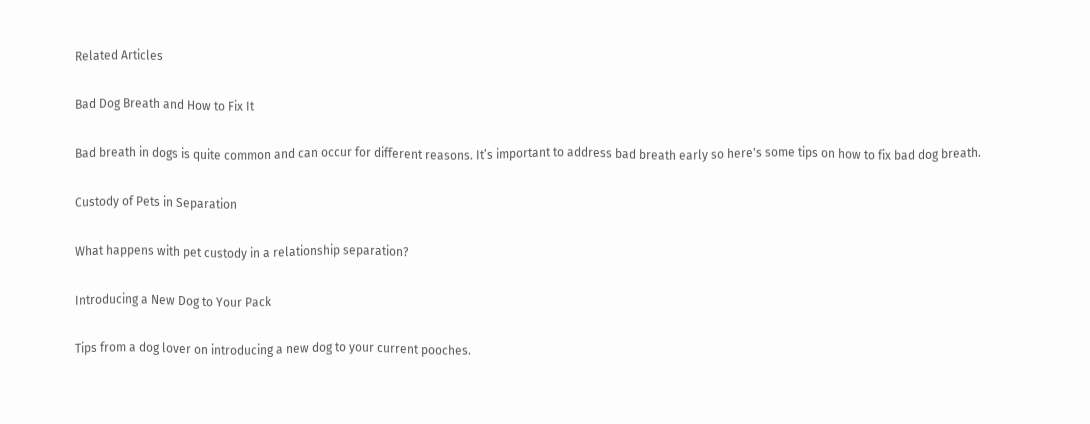Related Articles

Bad Dog Breath and How to Fix It

Bad breath in dogs is quite common and can occur for different reasons. It’s important to address bad breath early so here's some tips on how to fix bad dog breath.

Custody of Pets in Separation

What happens with pet custody in a relationship separation?

Introducing a New Dog to Your Pack

Tips from a dog lover on introducing a new dog to your current pooches.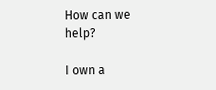How can we help?

I own a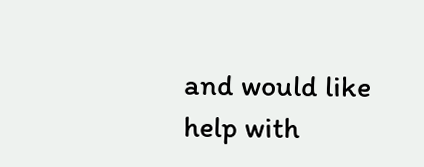and would like
help with